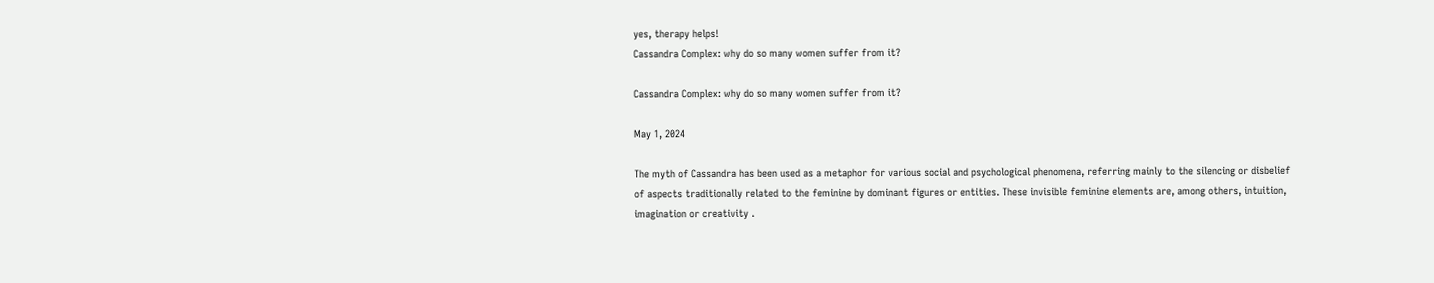yes, therapy helps!
Cassandra Complex: why do so many women suffer from it?

Cassandra Complex: why do so many women suffer from it?

May 1, 2024

The myth of Cassandra has been used as a metaphor for various social and psychological phenomena, referring mainly to the silencing or disbelief of aspects traditionally related to the feminine by dominant figures or entities. These invisible feminine elements are, among others, intuition, imagination or creativity .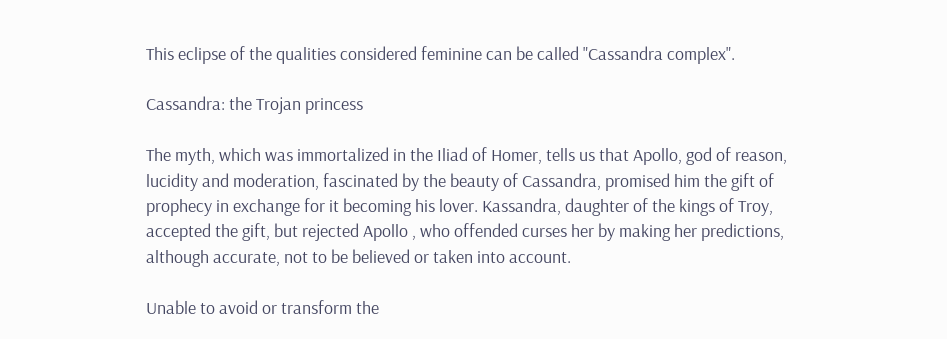This eclipse of the qualities considered feminine can be called "Cassandra complex".

Cassandra: the Trojan princess

The myth, which was immortalized in the Iliad of Homer, tells us that Apollo, god of reason, lucidity and moderation, fascinated by the beauty of Cassandra, promised him the gift of prophecy in exchange for it becoming his lover. Kassandra, daughter of the kings of Troy, accepted the gift, but rejected Apollo , who offended curses her by making her predictions, although accurate, not to be believed or taken into account.

Unable to avoid or transform the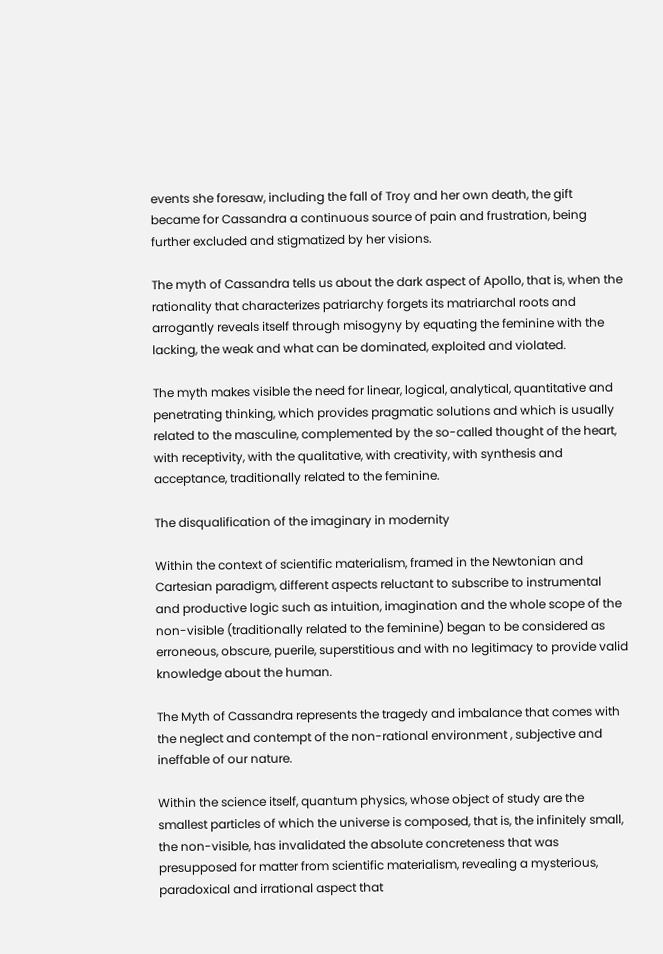events she foresaw, including the fall of Troy and her own death, the gift became for Cassandra a continuous source of pain and frustration, being further excluded and stigmatized by her visions.

The myth of Cassandra tells us about the dark aspect of Apollo, that is, when the rationality that characterizes patriarchy forgets its matriarchal roots and arrogantly reveals itself through misogyny by equating the feminine with the lacking, the weak and what can be dominated, exploited and violated.

The myth makes visible the need for linear, logical, analytical, quantitative and penetrating thinking, which provides pragmatic solutions and which is usually related to the masculine, complemented by the so-called thought of the heart, with receptivity, with the qualitative, with creativity, with synthesis and acceptance, traditionally related to the feminine.

The disqualification of the imaginary in modernity

Within the context of scientific materialism, framed in the Newtonian and Cartesian paradigm, different aspects reluctant to subscribe to instrumental and productive logic such as intuition, imagination and the whole scope of the non-visible (traditionally related to the feminine) began to be considered as erroneous, obscure, puerile, superstitious and with no legitimacy to provide valid knowledge about the human.

The Myth of Cassandra represents the tragedy and imbalance that comes with the neglect and contempt of the non-rational environment , subjective and ineffable of our nature.

Within the science itself, quantum physics, whose object of study are the smallest particles of which the universe is composed, that is, the infinitely small, the non-visible, has invalidated the absolute concreteness that was presupposed for matter from scientific materialism, revealing a mysterious, paradoxical and irrational aspect that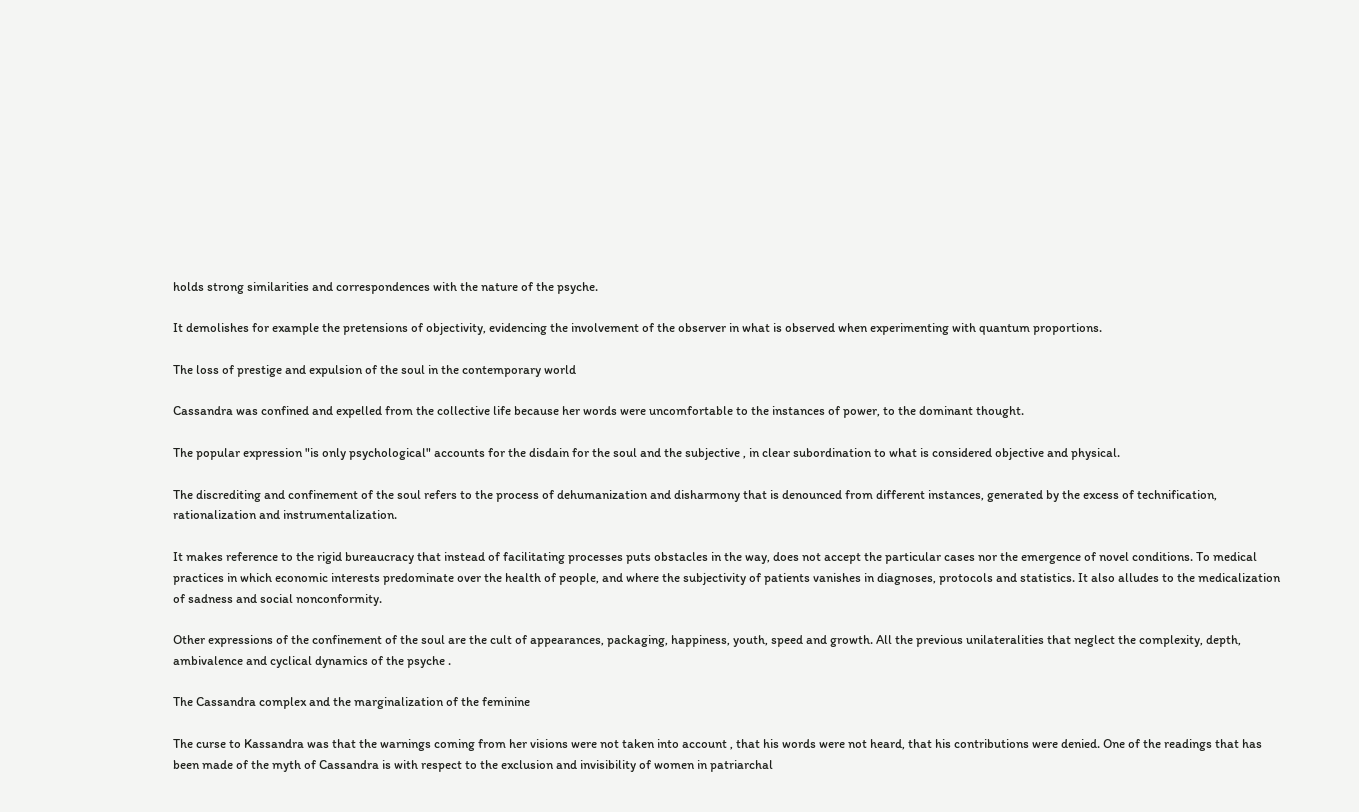holds strong similarities and correspondences with the nature of the psyche.

It demolishes for example the pretensions of objectivity, evidencing the involvement of the observer in what is observed when experimenting with quantum proportions.

The loss of prestige and expulsion of the soul in the contemporary world

Cassandra was confined and expelled from the collective life because her words were uncomfortable to the instances of power, to the dominant thought.

The popular expression "is only psychological" accounts for the disdain for the soul and the subjective , in clear subordination to what is considered objective and physical.

The discrediting and confinement of the soul refers to the process of dehumanization and disharmony that is denounced from different instances, generated by the excess of technification, rationalization and instrumentalization.

It makes reference to the rigid bureaucracy that instead of facilitating processes puts obstacles in the way, does not accept the particular cases nor the emergence of novel conditions. To medical practices in which economic interests predominate over the health of people, and where the subjectivity of patients vanishes in diagnoses, protocols and statistics. It also alludes to the medicalization of sadness and social nonconformity.

Other expressions of the confinement of the soul are the cult of appearances, packaging, happiness, youth, speed and growth. All the previous unilateralities that neglect the complexity, depth, ambivalence and cyclical dynamics of the psyche .

The Cassandra complex and the marginalization of the feminine

The curse to Kassandra was that the warnings coming from her visions were not taken into account , that his words were not heard, that his contributions were denied. One of the readings that has been made of the myth of Cassandra is with respect to the exclusion and invisibility of women in patriarchal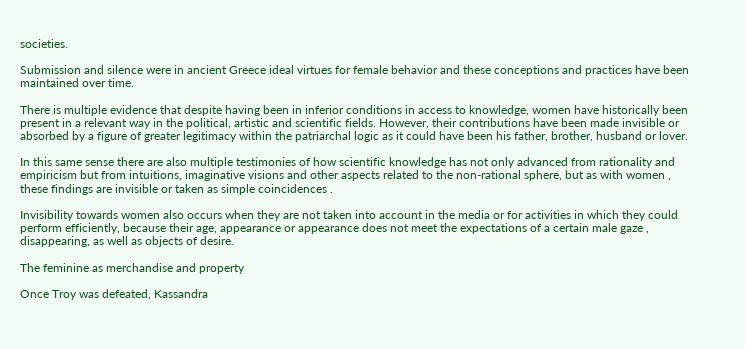societies.

Submission and silence were in ancient Greece ideal virtues for female behavior and these conceptions and practices have been maintained over time.

There is multiple evidence that despite having been in inferior conditions in access to knowledge, women have historically been present in a relevant way in the political, artistic and scientific fields. However, their contributions have been made invisible or absorbed by a figure of greater legitimacy within the patriarchal logic as it could have been his father, brother, husband or lover.

In this same sense there are also multiple testimonies of how scientific knowledge has not only advanced from rationality and empiricism but from intuitions, imaginative visions and other aspects related to the non-rational sphere, but as with women , these findings are invisible or taken as simple coincidences .

Invisibility towards women also occurs when they are not taken into account in the media or for activities in which they could perform efficiently, because their age, appearance or appearance does not meet the expectations of a certain male gaze , disappearing, as well as objects of desire.

The feminine as merchandise and property

Once Troy was defeated, Kassandra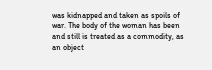was kidnapped and taken as spoils of war. The body of the woman has been and still is treated as a commodity, as an object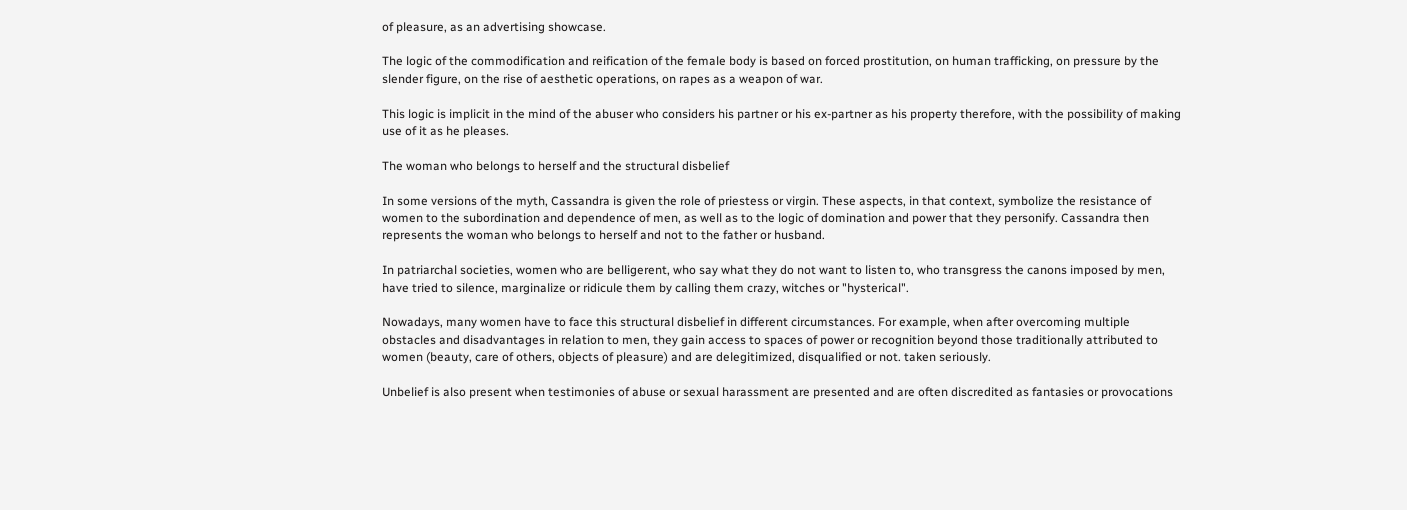of pleasure, as an advertising showcase.

The logic of the commodification and reification of the female body is based on forced prostitution, on human trafficking, on pressure by the slender figure, on the rise of aesthetic operations, on rapes as a weapon of war.

This logic is implicit in the mind of the abuser who considers his partner or his ex-partner as his property therefore, with the possibility of making use of it as he pleases.

The woman who belongs to herself and the structural disbelief

In some versions of the myth, Cassandra is given the role of priestess or virgin. These aspects, in that context, symbolize the resistance of women to the subordination and dependence of men, as well as to the logic of domination and power that they personify. Cassandra then represents the woman who belongs to herself and not to the father or husband.

In patriarchal societies, women who are belligerent, who say what they do not want to listen to, who transgress the canons imposed by men, have tried to silence, marginalize or ridicule them by calling them crazy, witches or "hysterical".

Nowadays, many women have to face this structural disbelief in different circumstances. For example, when after overcoming multiple obstacles and disadvantages in relation to men, they gain access to spaces of power or recognition beyond those traditionally attributed to women (beauty, care of others, objects of pleasure) and are delegitimized, disqualified or not. taken seriously.

Unbelief is also present when testimonies of abuse or sexual harassment are presented and are often discredited as fantasies or provocations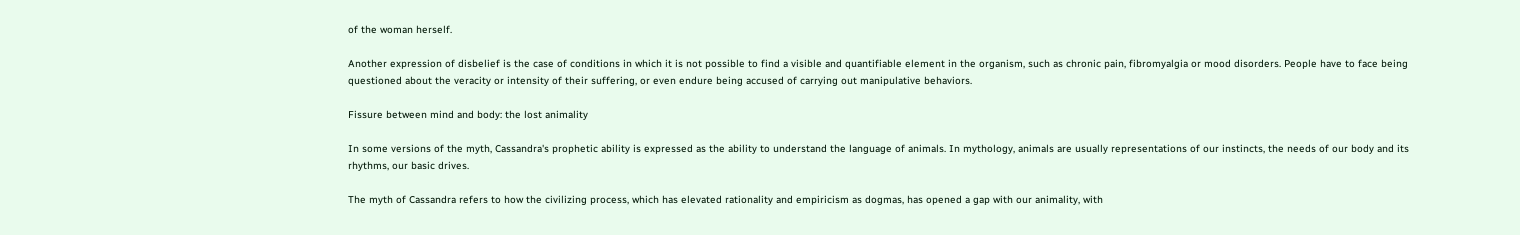of the woman herself.

Another expression of disbelief is the case of conditions in which it is not possible to find a visible and quantifiable element in the organism, such as chronic pain, fibromyalgia or mood disorders. People have to face being questioned about the veracity or intensity of their suffering, or even endure being accused of carrying out manipulative behaviors.

Fissure between mind and body: the lost animality

In some versions of the myth, Cassandra's prophetic ability is expressed as the ability to understand the language of animals. In mythology, animals are usually representations of our instincts, the needs of our body and its rhythms, our basic drives.

The myth of Cassandra refers to how the civilizing process, which has elevated rationality and empiricism as dogmas, has opened a gap with our animality, with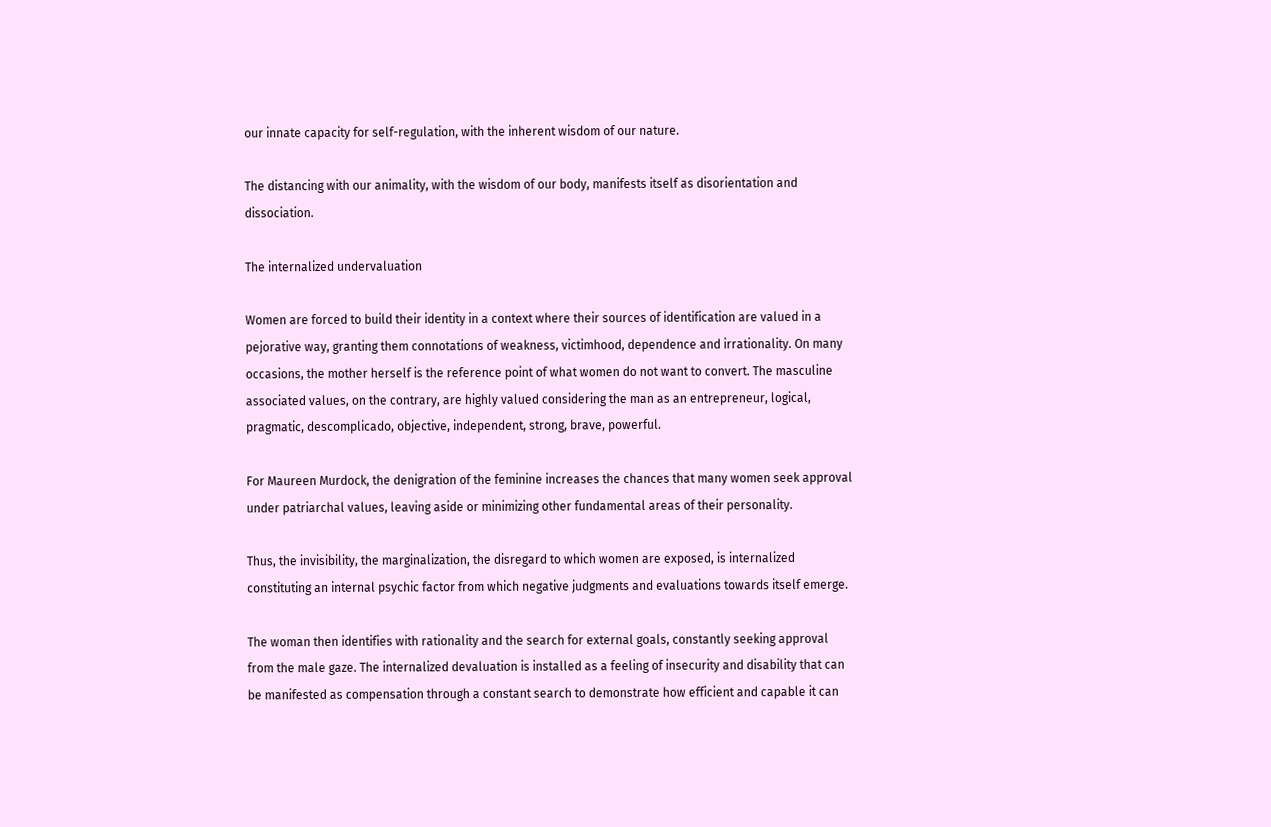our innate capacity for self-regulation, with the inherent wisdom of our nature.

The distancing with our animality, with the wisdom of our body, manifests itself as disorientation and dissociation.

The internalized undervaluation

Women are forced to build their identity in a context where their sources of identification are valued in a pejorative way, granting them connotations of weakness, victimhood, dependence and irrationality. On many occasions, the mother herself is the reference point of what women do not want to convert. The masculine associated values, on the contrary, are highly valued considering the man as an entrepreneur, logical, pragmatic, descomplicado, objective, independent, strong, brave, powerful.

For Maureen Murdock, the denigration of the feminine increases the chances that many women seek approval under patriarchal values, leaving aside or minimizing other fundamental areas of their personality.

Thus, the invisibility, the marginalization, the disregard to which women are exposed, is internalized constituting an internal psychic factor from which negative judgments and evaluations towards itself emerge.

The woman then identifies with rationality and the search for external goals, constantly seeking approval from the male gaze. The internalized devaluation is installed as a feeling of insecurity and disability that can be manifested as compensation through a constant search to demonstrate how efficient and capable it can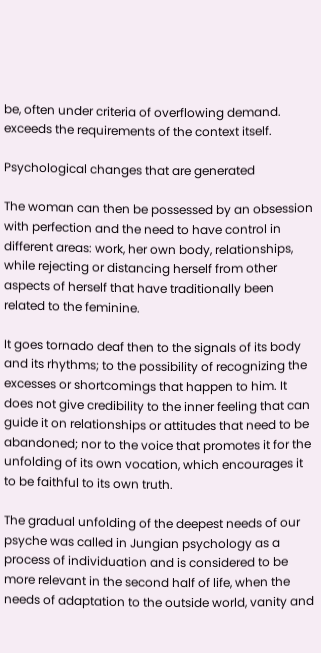be, often under criteria of overflowing demand. exceeds the requirements of the context itself.

Psychological changes that are generated

The woman can then be possessed by an obsession with perfection and the need to have control in different areas: work, her own body, relationships, while rejecting or distancing herself from other aspects of herself that have traditionally been related to the feminine.

It goes tornado deaf then to the signals of its body and its rhythms; to the possibility of recognizing the excesses or shortcomings that happen to him. It does not give credibility to the inner feeling that can guide it on relationships or attitudes that need to be abandoned; nor to the voice that promotes it for the unfolding of its own vocation, which encourages it to be faithful to its own truth.

The gradual unfolding of the deepest needs of our psyche was called in Jungian psychology as a process of individuation and is considered to be more relevant in the second half of life, when the needs of adaptation to the outside world, vanity and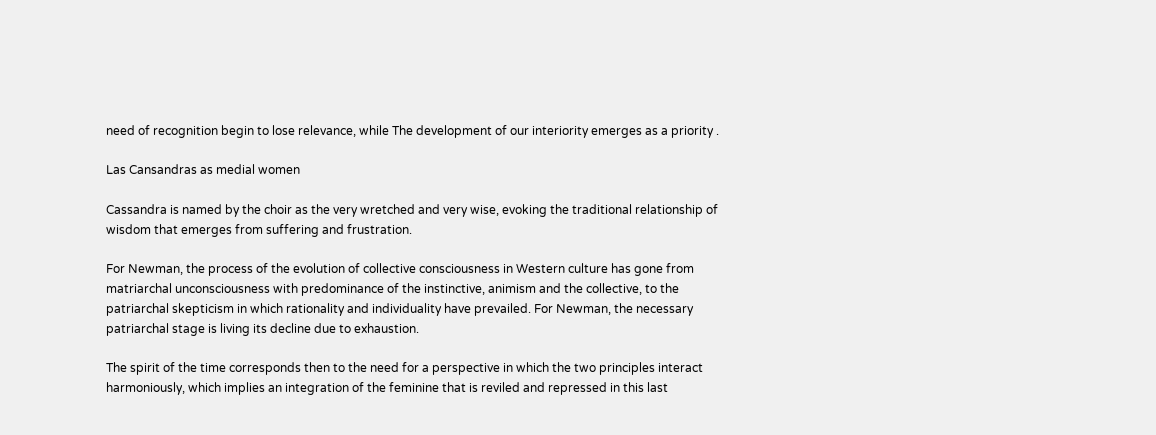need of recognition begin to lose relevance, while The development of our interiority emerges as a priority .

Las Cansandras as medial women

Cassandra is named by the choir as the very wretched and very wise, evoking the traditional relationship of wisdom that emerges from suffering and frustration.

For Newman, the process of the evolution of collective consciousness in Western culture has gone from matriarchal unconsciousness with predominance of the instinctive, animism and the collective, to the patriarchal skepticism in which rationality and individuality have prevailed. For Newman, the necessary patriarchal stage is living its decline due to exhaustion.

The spirit of the time corresponds then to the need for a perspective in which the two principles interact harmoniously, which implies an integration of the feminine that is reviled and repressed in this last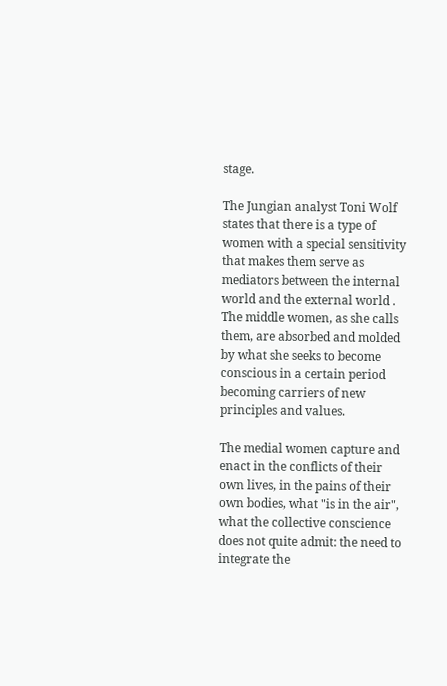stage.

The Jungian analyst Toni Wolf states that there is a type of women with a special sensitivity that makes them serve as mediators between the internal world and the external world . The middle women, as she calls them, are absorbed and molded by what she seeks to become conscious in a certain period becoming carriers of new principles and values.

The medial women capture and enact in the conflicts of their own lives, in the pains of their own bodies, what "is in the air", what the collective conscience does not quite admit: the need to integrate the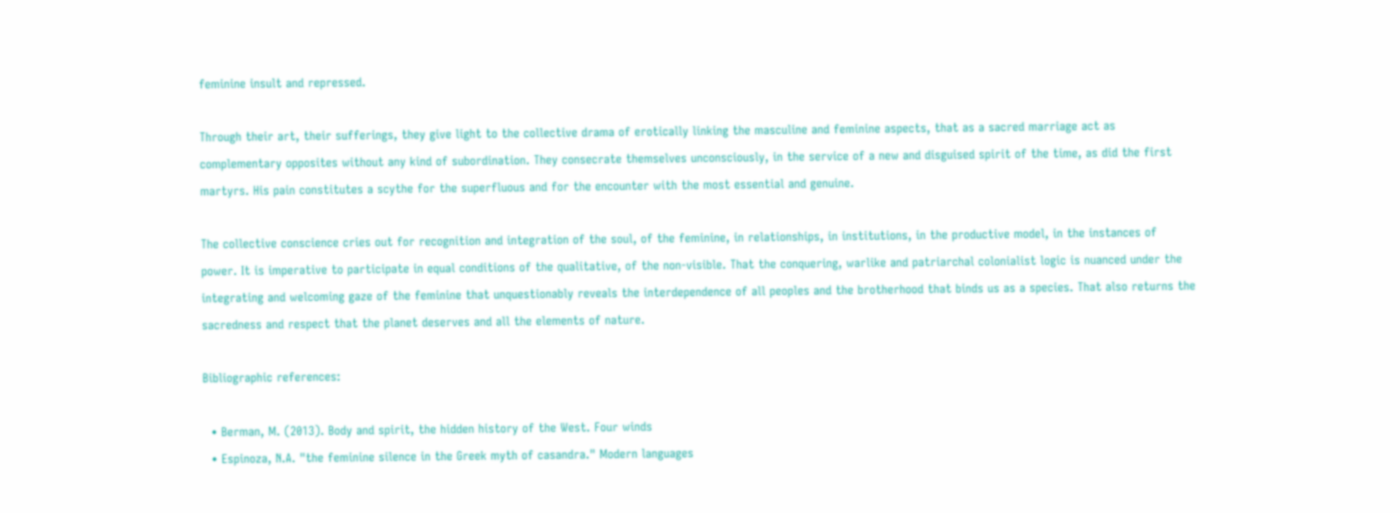feminine insult and repressed.

Through their art, their sufferings, they give light to the collective drama of erotically linking the masculine and feminine aspects, that as a sacred marriage act as complementary opposites without any kind of subordination. They consecrate themselves unconsciously, in the service of a new and disguised spirit of the time, as did the first martyrs. His pain constitutes a scythe for the superfluous and for the encounter with the most essential and genuine.

The collective conscience cries out for recognition and integration of the soul, of the feminine, in relationships, in institutions, in the productive model, in the instances of power. It is imperative to participate in equal conditions of the qualitative, of the non-visible. That the conquering, warlike and patriarchal colonialist logic is nuanced under the integrating and welcoming gaze of the feminine that unquestionably reveals the interdependence of all peoples and the brotherhood that binds us as a species. That also returns the sacredness and respect that the planet deserves and all the elements of nature.

Bibliographic references:

  • Berman, M. (2013). Body and spirit, the hidden history of the West. Four winds
  • Espinoza, N.A. "the feminine silence in the Greek myth of casandra." Modern languages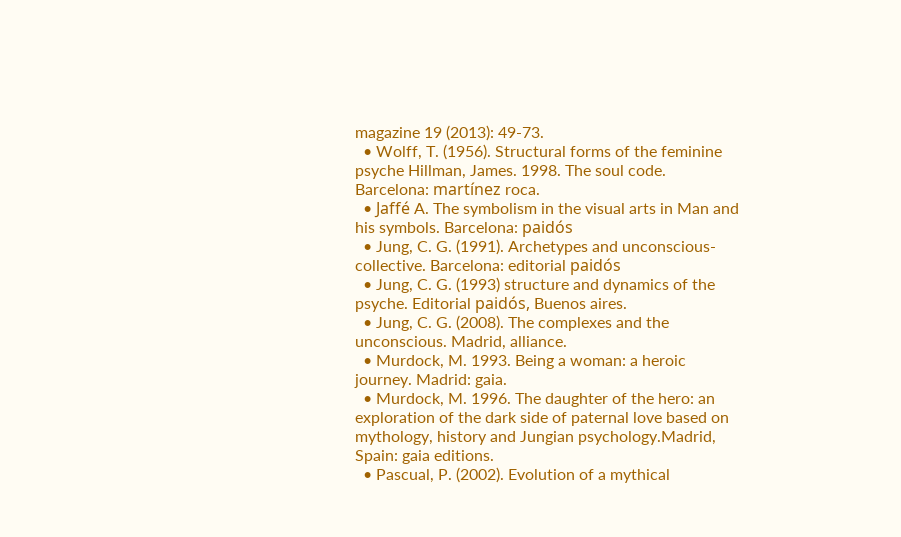magazine 19 (2013): 49-73.
  • Wolff, T. (1956). Structural forms of the feminine psyche Hillman, James. 1998. The soul code. Barcelona: martínez roca.
  • Jaffé A. The symbolism in the visual arts in Man and his symbols. Barcelona: paidós
  • Jung, C. G. (1991). Archetypes and unconscious-collective. Barcelona: editorial paidós
  • Jung, C. G. (1993) structure and dynamics of the psyche. Editorial paidós, Buenos aires.
  • Jung, C. G. (2008). The complexes and the unconscious. Madrid, alliance.
  • Murdock, M. 1993. Being a woman: a heroic journey. Madrid: gaia.
  • Murdock, M. 1996. The daughter of the hero: an exploration of the dark side of paternal love based on mythology, history and Jungian psychology.Madrid, Spain: gaia editions.
  • Pascual, P. (2002). Evolution of a mythical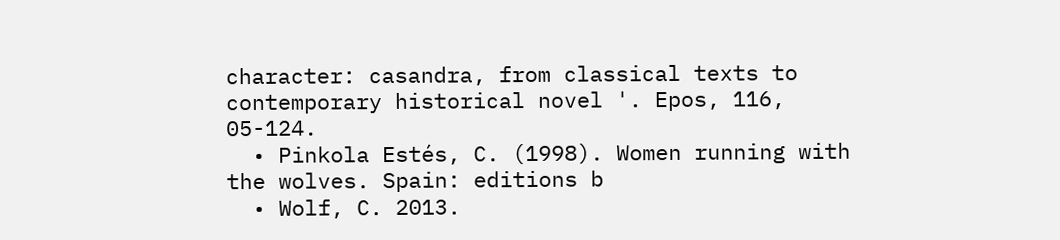character: casandra, from classical texts to contemporary historical novel '. Epos, 116, 05-124.
  • Pinkola Estés, C. (1998). Women running with the wolves. Spain: editions b
  • Wolf, C. 2013.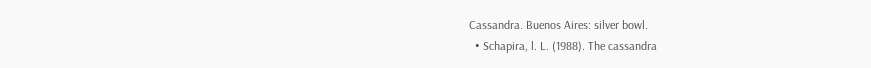Cassandra. Buenos Aires: silver bowl.
  • Schapira, l. L. (1988). The cassandra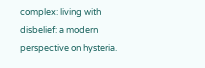complex: living with disbelief: a modern perspective on hysteria.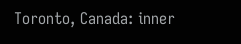Toronto, Canada: inner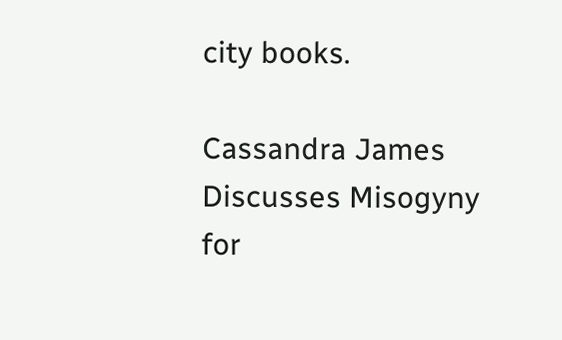city books.

Cassandra James Discusses Misogyny for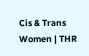Cis & Trans Women | THR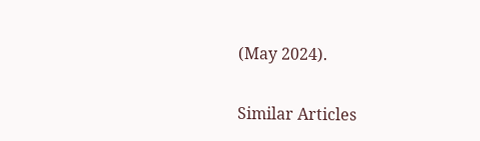(May 2024).

Similar Articles